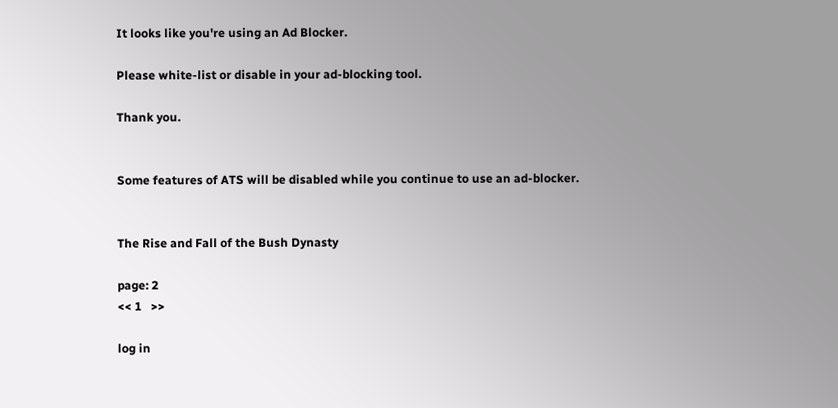It looks like you're using an Ad Blocker.

Please white-list or disable in your ad-blocking tool.

Thank you.


Some features of ATS will be disabled while you continue to use an ad-blocker.


The Rise and Fall of the Bush Dynasty

page: 2
<< 1   >>

log in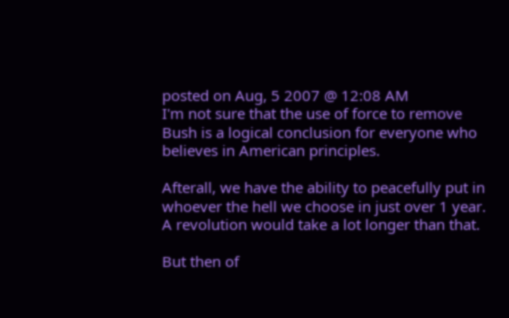posted on Aug, 5 2007 @ 12:08 AM
I'm not sure that the use of force to remove Bush is a logical conclusion for everyone who believes in American principles.

Afterall, we have the ability to peacefully put in whoever the hell we choose in just over 1 year. A revolution would take a lot longer than that.

But then of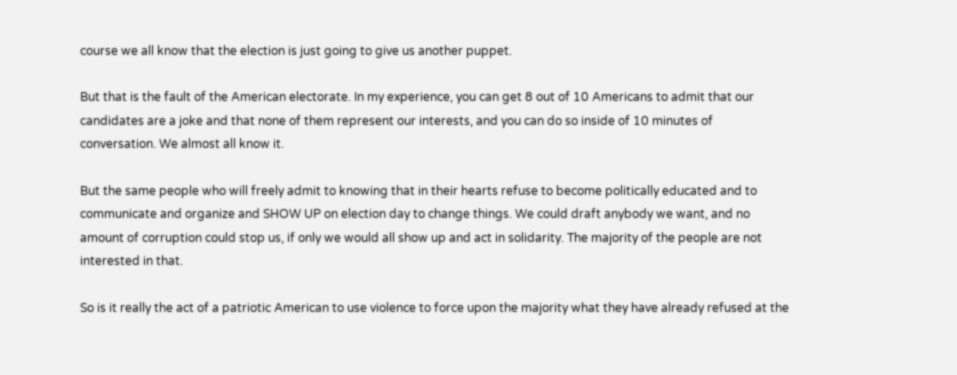course we all know that the election is just going to give us another puppet.

But that is the fault of the American electorate. In my experience, you can get 8 out of 10 Americans to admit that our candidates are a joke and that none of them represent our interests, and you can do so inside of 10 minutes of conversation. We almost all know it.

But the same people who will freely admit to knowing that in their hearts refuse to become politically educated and to communicate and organize and SHOW UP on election day to change things. We could draft anybody we want, and no amount of corruption could stop us, if only we would all show up and act in solidarity. The majority of the people are not interested in that.

So is it really the act of a patriotic American to use violence to force upon the majority what they have already refused at the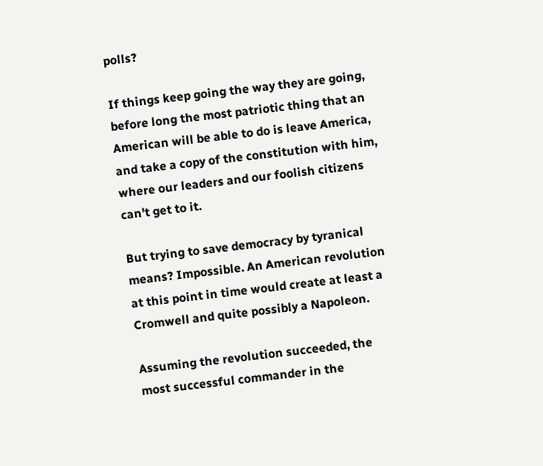polls?

If things keep going the way they are going, before long the most patriotic thing that an American will be able to do is leave America, and take a copy of the constitution with him, where our leaders and our foolish citizens can't get to it.

But trying to save democracy by tyranical means? Impossible. An American revolution at this point in time would create at least a Cromwell and quite possibly a Napoleon.

Assuming the revolution succeeded, the most successful commander in the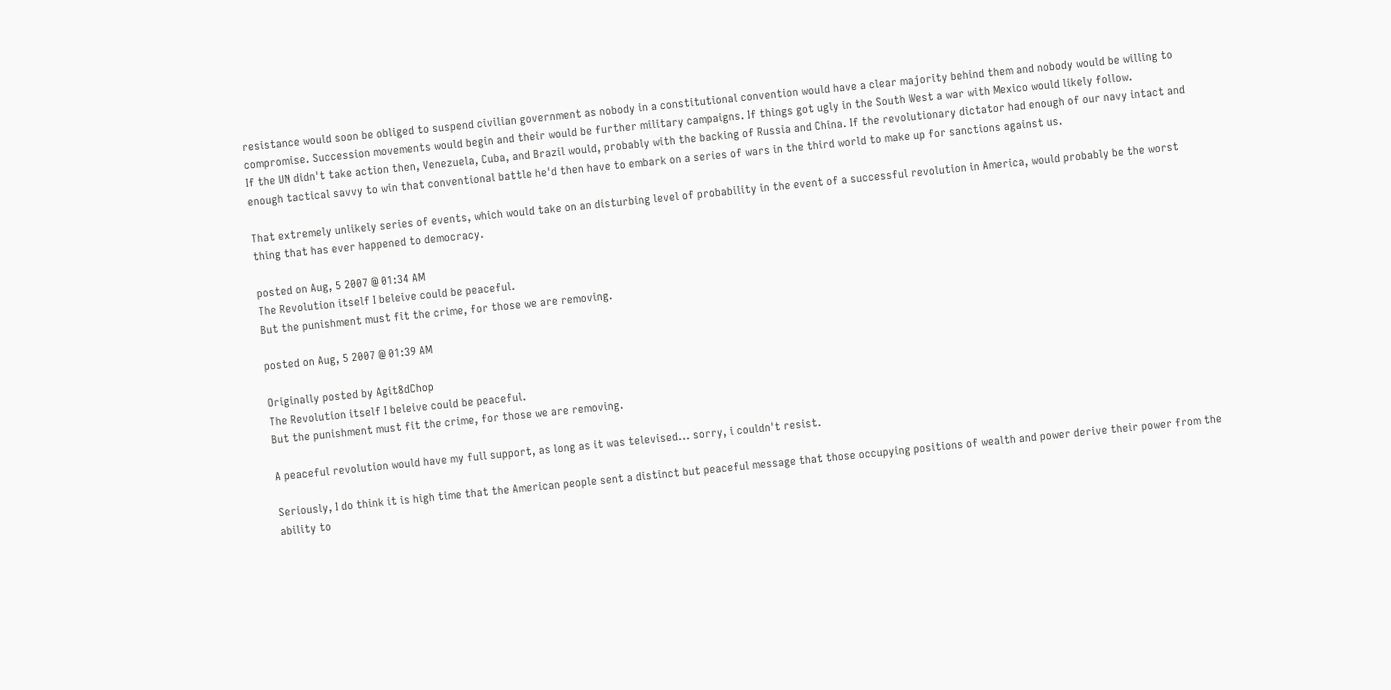resistance would soon be obliged to suspend civilian government as nobody in a constitutional convention would have a clear majority behind them and nobody would be willing to compromise. Succession movements would begin and their would be further military campaigns. If things got ugly in the South West a war with Mexico would likely follow.
If the UN didn't take action then, Venezuela, Cuba, and Brazil would, probably with the backing of Russia and China. If the revolutionary dictator had enough of our navy intact and enough tactical savvy to win that conventional battle he'd then have to embark on a series of wars in the third world to make up for sanctions against us.

That extremely unlikely series of events, which would take on an disturbing level of probability in the event of a successful revolution in America, would probably be the worst thing that has ever happened to democracy.

posted on Aug, 5 2007 @ 01:34 AM
The Revolution itself I beleive could be peaceful.
But the punishment must fit the crime, for those we are removing.

posted on Aug, 5 2007 @ 01:39 AM

Originally posted by Agit8dChop
The Revolution itself I beleive could be peaceful.
But the punishment must fit the crime, for those we are removing.

A peaceful revolution would have my full support, as long as it was televised... sorry, i couldn't resist.

Seriously, I do think it is high time that the American people sent a distinct but peaceful message that those occupying positions of wealth and power derive their power from the ability to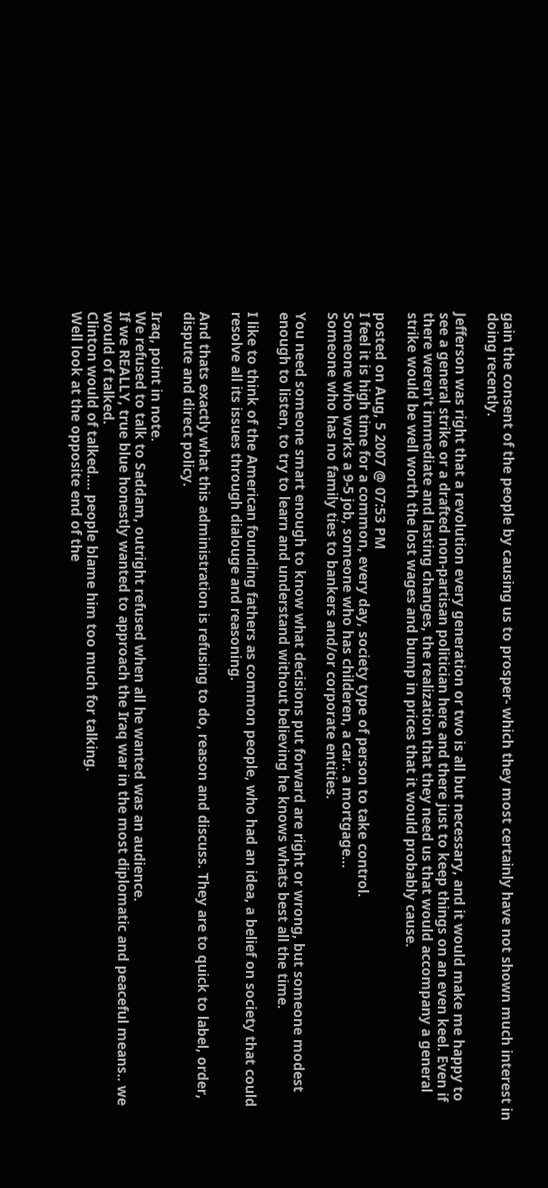gain the consent of the people by causing us to prosper- which they most certainly have not shown much interest in doing recently.

Jefferson was right that a revolution every generation or two is all but necessary, and it would make me happy to see a general strike or a drafted non-partisan politician here and there just to keep things on an even keel. Even if there weren't immediate and lasting changes, the realization that they need us that would accompany a general strike would be well worth the lost wages and bump in prices that it would probably cause.

posted on Aug, 5 2007 @ 07:53 PM
I feel it is high time for a common, every day, society type of person to take control.
Someone who works a 9-5 job, someone who has childeren, a car.. a mortgage...
Someone who has no family ties to bankers and/or corporate entities.

You need someone smart enough to know what decisions put forward are right or wrong, but someone modest enough to listen, to try to learn and understand without believing he knows whats best all the time.

I like to think of the American founding fathers as common people, who had an idea, a belief on society that could resolve all its issues through dialouge and reasoning.

And thats exactly what this administration is refusing to do, reason and discuss. They are to quick to label, order, dispute and direct policy.

Iraq, point in note.
We refused to talk to Saddam, outright refused when all he wanted was an audience.
If we REALLY, true blue honestly wanted to approach the Iraq war in the most diplomatic and peaceful means.. we would of talked.
Clinton would of talked.... people blame him too much for talking.
Well look at the opposite end of the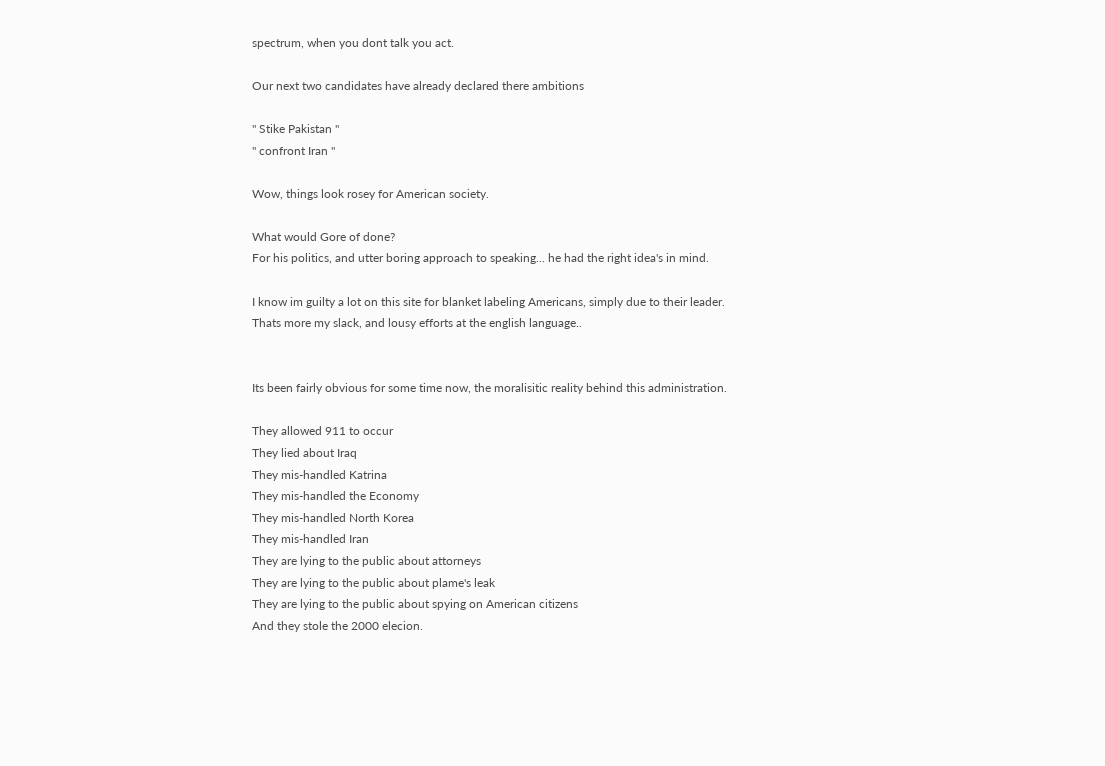spectrum, when you dont talk you act.

Our next two candidates have already declared there ambitions

'' Stike Pakistan ''
'' confront Iran ''

Wow, things look rosey for American society.

What would Gore of done?
For his politics, and utter boring approach to speaking... he had the right idea's in mind.

I know im guilty a lot on this site for blanket labeling Americans, simply due to their leader.
Thats more my slack, and lousy efforts at the english language..


Its been fairly obvious for some time now, the moralisitic reality behind this administration.

They allowed 911 to occur
They lied about Iraq
They mis-handled Katrina
They mis-handled the Economy
They mis-handled North Korea
They mis-handled Iran
They are lying to the public about attorneys
They are lying to the public about plame's leak
They are lying to the public about spying on American citizens
And they stole the 2000 elecion.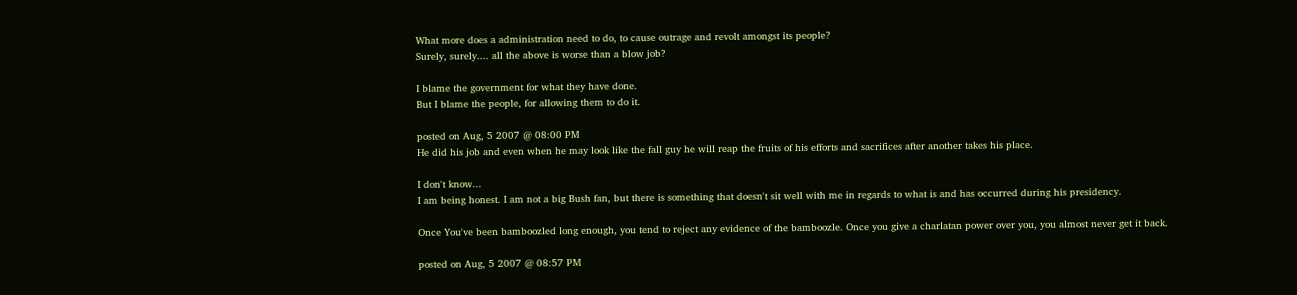What more does a administration need to do, to cause outrage and revolt amongst its people?
Surely, surely.... all the above is worse than a blow job?

I blame the government for what they have done.
But I blame the people, for allowing them to do it.

posted on Aug, 5 2007 @ 08:00 PM
He did his job and even when he may look like the fall guy he will reap the fruits of his efforts and sacrifices after another takes his place.

I don't know...
I am being honest. I am not a big Bush fan, but there is something that doesn't sit well with me in regards to what is and has occurred during his presidency.

Once You've been bamboozled long enough, you tend to reject any evidence of the bamboozle. Once you give a charlatan power over you, you almost never get it back.

posted on Aug, 5 2007 @ 08:57 PM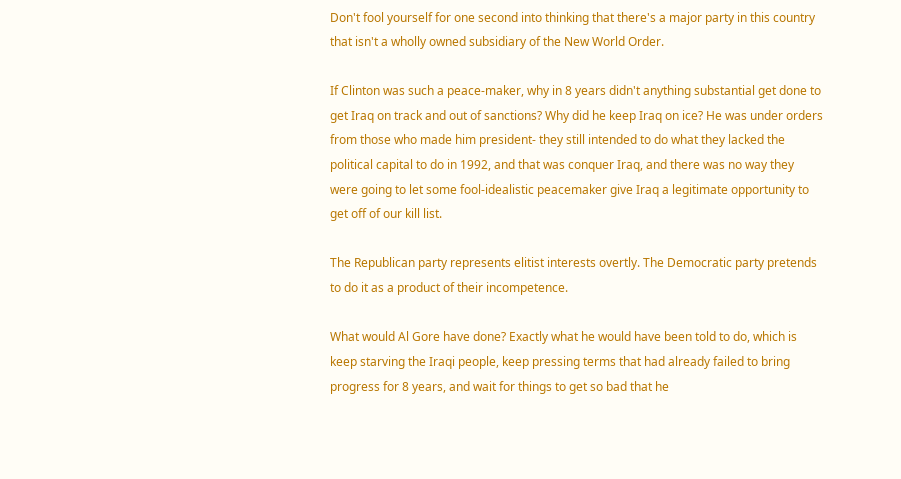Don't fool yourself for one second into thinking that there's a major party in this country that isn't a wholly owned subsidiary of the New World Order.

If Clinton was such a peace-maker, why in 8 years didn't anything substantial get done to get Iraq on track and out of sanctions? Why did he keep Iraq on ice? He was under orders from those who made him president- they still intended to do what they lacked the political capital to do in 1992, and that was conquer Iraq, and there was no way they were going to let some fool-idealistic peacemaker give Iraq a legitimate opportunity to get off of our kill list.

The Republican party represents elitist interests overtly. The Democratic party pretends to do it as a product of their incompetence.

What would Al Gore have done? Exactly what he would have been told to do, which is keep starving the Iraqi people, keep pressing terms that had already failed to bring progress for 8 years, and wait for things to get so bad that he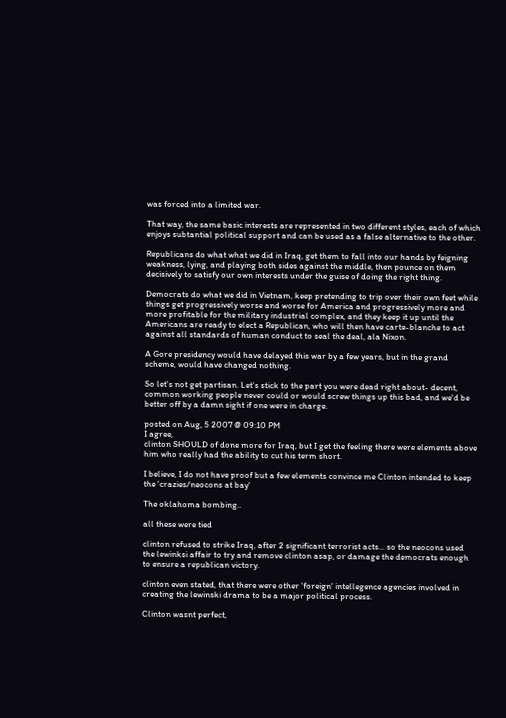was forced into a limited war.

That way, the same basic interests are represented in two different styles, each of which enjoys subtantial political support and can be used as a false alternative to the other.

Republicans do what what we did in Iraq, get them to fall into our hands by feigning weakness, lying, and playing both sides against the middle, then pounce on them decisively to satisfy our own interests under the guise of doing the right thing.

Democrats do what we did in Vietnam, keep pretending to trip over their own feet while things get progressively worse and worse for America and progressively more and more profitable for the military industrial complex, and they keep it up until the Americans are ready to elect a Republican, who will then have carte-blanche to act against all standards of human conduct to seal the deal, ala Nixon.

A Gore presidency would have delayed this war by a few years, but in the grand scheme, would have changed nothing.

So let's not get partisan. Let's stick to the part you were dead right about- decent, common working people never could or would screw things up this bad, and we'd be better off by a damn sight if one were in charge.

posted on Aug, 5 2007 @ 09:10 PM
I agree,
clinton SHOULD of done more for Iraq, but I get the feeling there were elements above him who really had the ability to cut his term short.

I believe, I do not have proof but a few elements convince me Clinton intended to keep the 'crazies/neocons at bay'

The oklahoma bombing..

all these were tied

clinton refused to strike Iraq, after 2 significant terrorist acts... so the neocons used the lewinksi affair to try and remove clinton asap, or damage the democrats enough to ensure a republican victory.

clinton even stated, that there were other 'foreign' intellegence agencies involved in creating the lewinski drama to be a major political process.

Clinton wasnt perfect,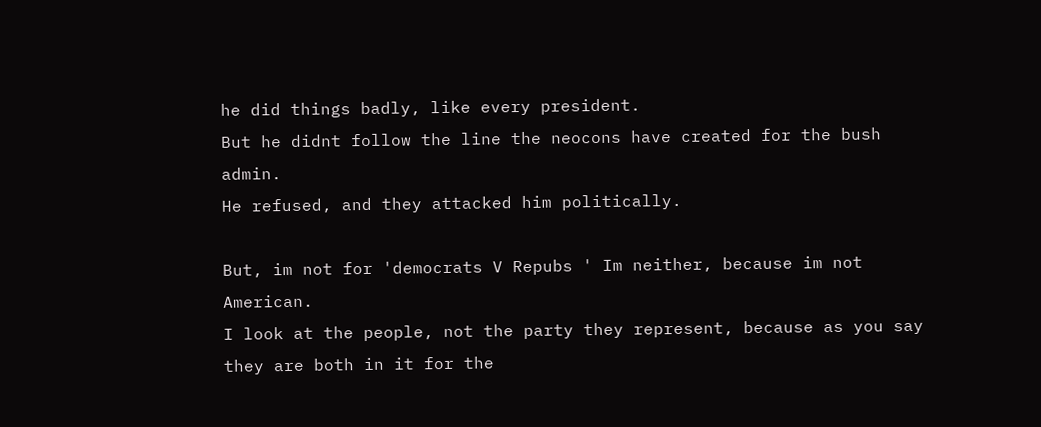he did things badly, like every president.
But he didnt follow the line the neocons have created for the bush admin.
He refused, and they attacked him politically.

But, im not for 'democrats V Repubs ' Im neither, because im not American.
I look at the people, not the party they represent, because as you say they are both in it for the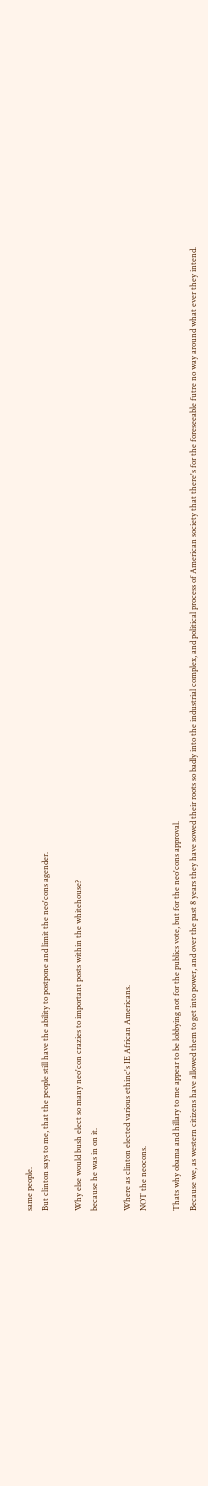same people.
But clinton says to me, that the people still have the ability to postpone and limit the neo'cons agender.

Why else would bush elect so many neo'con crazies to important posts within the whitehouse?
because he was in on it.

Where as clinton elected various ethinc's IE African Americans.
NOT the neocons.

Thats why obama and hillary to me appear to be lobbying not for the publics vote, but for the neo'cons approval.
Because we, as western citizens have allowed them to get into power, and over the past 8 years they have sowed their roots so badly into the industrial complex, and political process of American society that there's for the foreseeable futre no way around what ever they intend.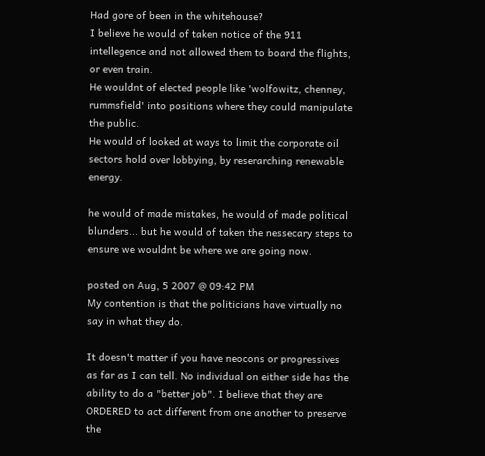Had gore of been in the whitehouse?
I believe he would of taken notice of the 911 intellegence and not allowed them to board the flights, or even train.
He wouldnt of elected people like 'wolfowitz, chenney, rummsfield' into positions where they could manipulate the public.
He would of looked at ways to limit the corporate oil sectors hold over lobbying, by reserarching renewable energy.

he would of made mistakes, he would of made political blunders... but he would of taken the nessecary steps to ensure we wouldnt be where we are going now.

posted on Aug, 5 2007 @ 09:42 PM
My contention is that the politicians have virtually no say in what they do.

It doesn't matter if you have neocons or progressives as far as I can tell. No individual on either side has the ability to do a "better job". I believe that they are ORDERED to act different from one another to preserve the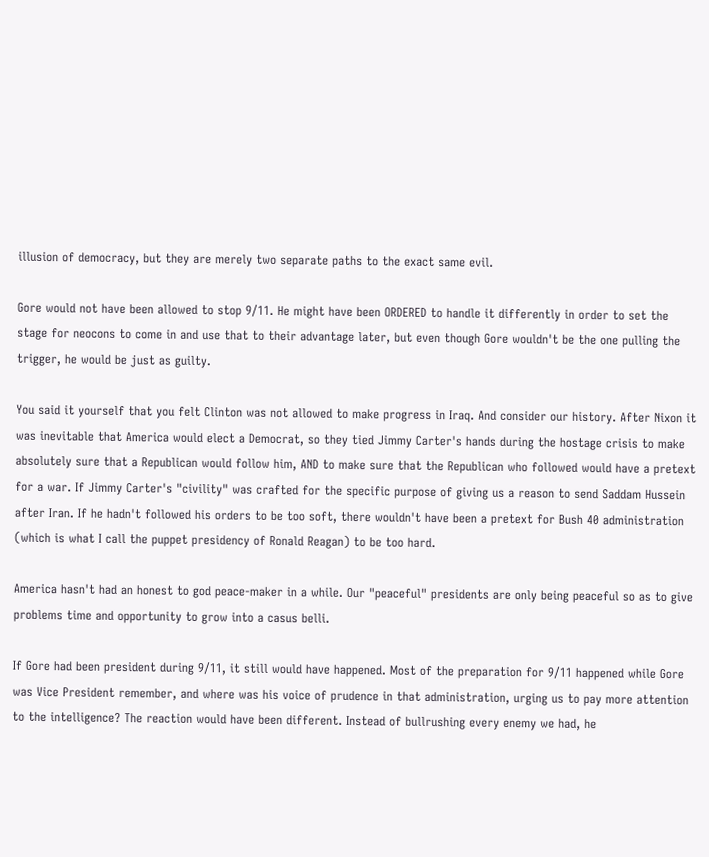illusion of democracy, but they are merely two separate paths to the exact same evil.

Gore would not have been allowed to stop 9/11. He might have been ORDERED to handle it differently in order to set the stage for neocons to come in and use that to their advantage later, but even though Gore wouldn't be the one pulling the trigger, he would be just as guilty.

You said it yourself that you felt Clinton was not allowed to make progress in Iraq. And consider our history. After Nixon it was inevitable that America would elect a Democrat, so they tied Jimmy Carter's hands during the hostage crisis to make absolutely sure that a Republican would follow him, AND to make sure that the Republican who followed would have a pretext for a war. If Jimmy Carter's "civility" was crafted for the specific purpose of giving us a reason to send Saddam Hussein after Iran. If he hadn't followed his orders to be too soft, there wouldn't have been a pretext for Bush 40 administration (which is what I call the puppet presidency of Ronald Reagan) to be too hard.

America hasn't had an honest to god peace-maker in a while. Our "peaceful" presidents are only being peaceful so as to give problems time and opportunity to grow into a casus belli.

If Gore had been president during 9/11, it still would have happened. Most of the preparation for 9/11 happened while Gore was Vice President remember, and where was his voice of prudence in that administration, urging us to pay more attention to the intelligence? The reaction would have been different. Instead of bullrushing every enemy we had, he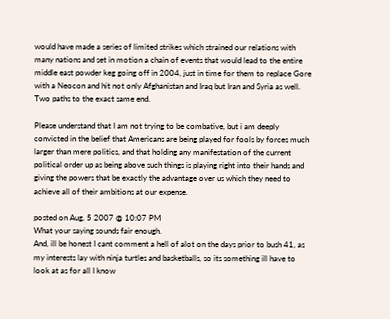would have made a series of limited strikes which strained our relations with many nations and set in motion a chain of events that would lead to the entire middle east powder keg going off in 2004, just in time for them to replace Gore with a Neocon and hit not only Afghanistan and Iraq but Iran and Syria as well.
Two paths to the exact same end.

Please understand that I am not trying to be combative, but i am deeply convicted in the belief that Americans are being played for fools by forces much larger than mere politics, and that holding any manifestation of the current political order up as being above such things is playing right into their hands and giving the powers that be exactly the advantage over us which they need to achieve all of their ambitions at our expense.

posted on Aug, 5 2007 @ 10:07 PM
What your saying sounds fair enough.
And, ill be honest I cant comment a hell of alot on the days prior to bush 41, as my interests lay with ninja turtles and basketballs, so its something ill have to look at as for all I know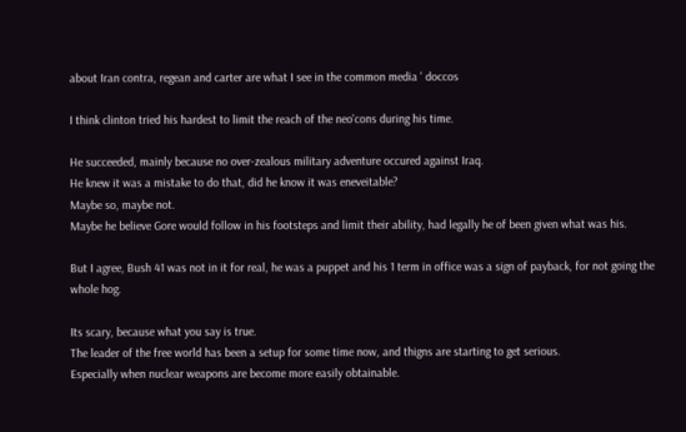about Iran contra, regean and carter are what I see in the common media ' doccos

I think clinton tried his hardest to limit the reach of the neo'cons during his time.

He succeeded, mainly because no over-zealous military adventure occured against Iraq.
He knew it was a mistake to do that, did he know it was eneveitable?
Maybe so, maybe not.
Maybe he believe Gore would follow in his footsteps and limit their ability, had legally he of been given what was his.

But I agree, Bush 41 was not in it for real, he was a puppet and his 1 term in office was a sign of payback, for not going the whole hog.

Its scary, because what you say is true.
The leader of the free world has been a setup for some time now, and thigns are starting to get serious.
Especially when nuclear weapons are become more easily obtainable.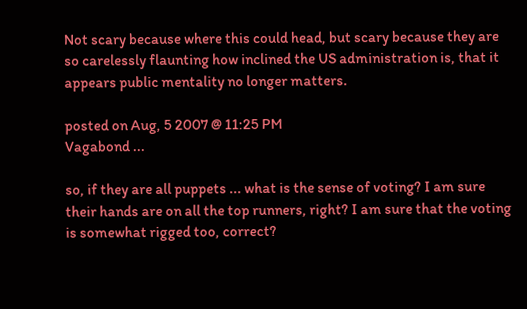Not scary because where this could head, but scary because they are so carelessly flaunting how inclined the US administration is, that it appears public mentality no longer matters.

posted on Aug, 5 2007 @ 11:25 PM
Vagabond ...

so, if they are all puppets ... what is the sense of voting? I am sure their hands are on all the top runners, right? I am sure that the voting is somewhat rigged too, correct?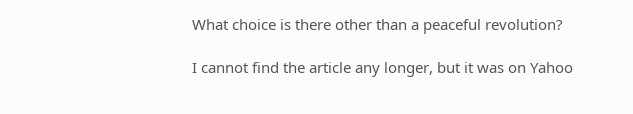What choice is there other than a peaceful revolution?

I cannot find the article any longer, but it was on Yahoo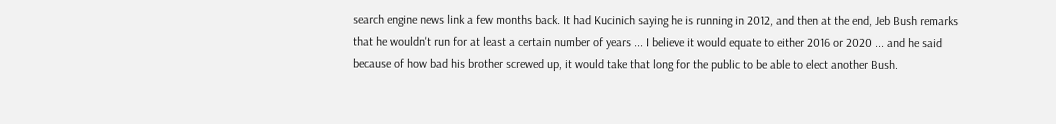search engine news link a few months back. It had Kucinich saying he is running in 2012, and then at the end, Jeb Bush remarks that he wouldn't run for at least a certain number of years ... I believe it would equate to either 2016 or 2020 ... and he said because of how bad his brother screwed up, it would take that long for the public to be able to elect another Bush.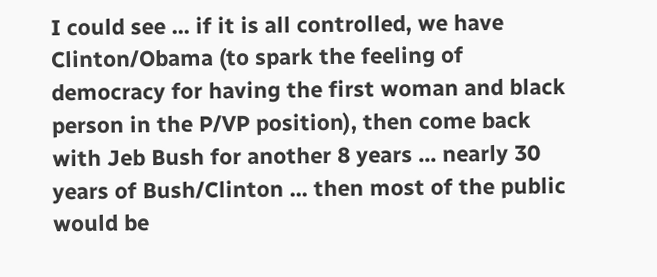I could see ... if it is all controlled, we have Clinton/Obama (to spark the feeling of democracy for having the first woman and black person in the P/VP position), then come back with Jeb Bush for another 8 years ... nearly 30 years of Bush/Clinton ... then most of the public would be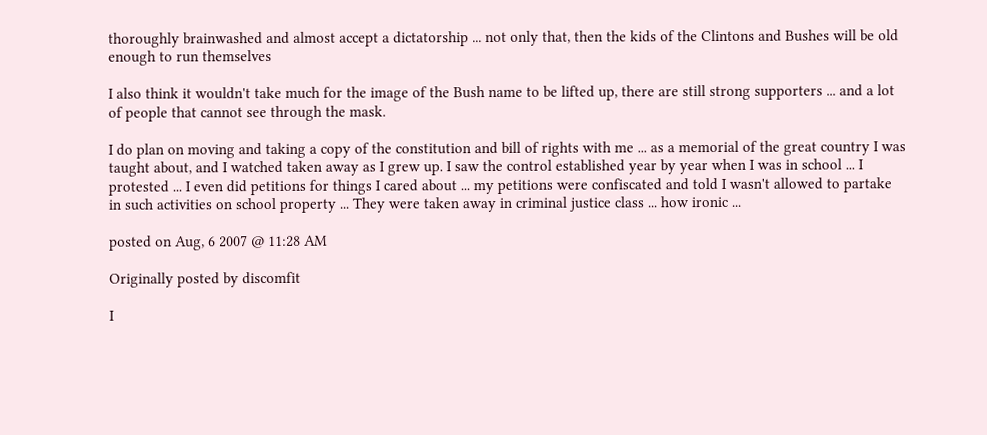thoroughly brainwashed and almost accept a dictatorship ... not only that, then the kids of the Clintons and Bushes will be old enough to run themselves

I also think it wouldn't take much for the image of the Bush name to be lifted up, there are still strong supporters ... and a lot of people that cannot see through the mask.

I do plan on moving and taking a copy of the constitution and bill of rights with me ... as a memorial of the great country I was taught about, and I watched taken away as I grew up. I saw the control established year by year when I was in school ... I protested ... I even did petitions for things I cared about ... my petitions were confiscated and told I wasn't allowed to partake in such activities on school property ... They were taken away in criminal justice class ... how ironic ...

posted on Aug, 6 2007 @ 11:28 AM

Originally posted by discomfit

I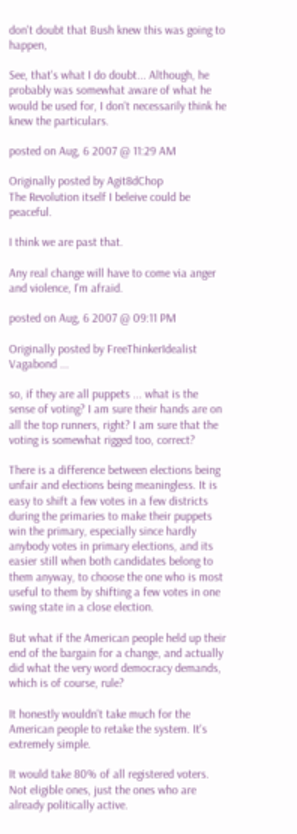don't doubt that Bush knew this was going to happen,

See, that's what I do doubt... Although, he probably was somewhat aware of what he would be used for, I don't necessarily think he knew the particulars.

posted on Aug, 6 2007 @ 11:29 AM

Originally posted by Agit8dChop
The Revolution itself I beleive could be peaceful.

I think we are past that.

Any real change will have to come via anger and violence, I'm afraid.

posted on Aug, 6 2007 @ 09:11 PM

Originally posted by FreeThinkerIdealist
Vagabond ...

so, if they are all puppets ... what is the sense of voting? I am sure their hands are on all the top runners, right? I am sure that the voting is somewhat rigged too, correct?

There is a difference between elections being unfair and elections being meaningless. It is easy to shift a few votes in a few districts during the primaries to make their puppets win the primary, especially since hardly anybody votes in primary elections, and its easier still when both candidates belong to them anyway, to choose the one who is most useful to them by shifting a few votes in one swing state in a close election.

But what if the American people held up their end of the bargain for a change, and actually did what the very word democracy demands, which is of course, rule?

It honestly wouldn't take much for the American people to retake the system. It's extremely simple.

It would take 80% of all registered voters. Not eligible ones, just the ones who are already politically active.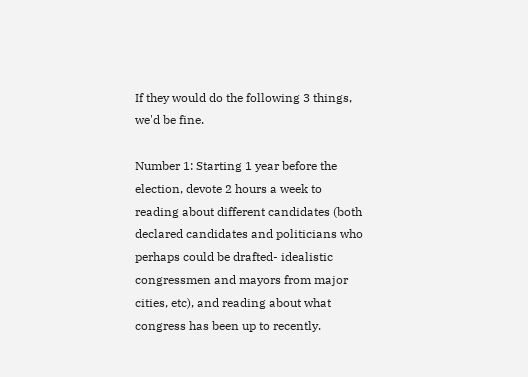If they would do the following 3 things, we'd be fine.

Number 1: Starting 1 year before the election, devote 2 hours a week to reading about different candidates (both declared candidates and politicians who perhaps could be drafted- idealistic congressmen and mayors from major cities, etc), and reading about what congress has been up to recently.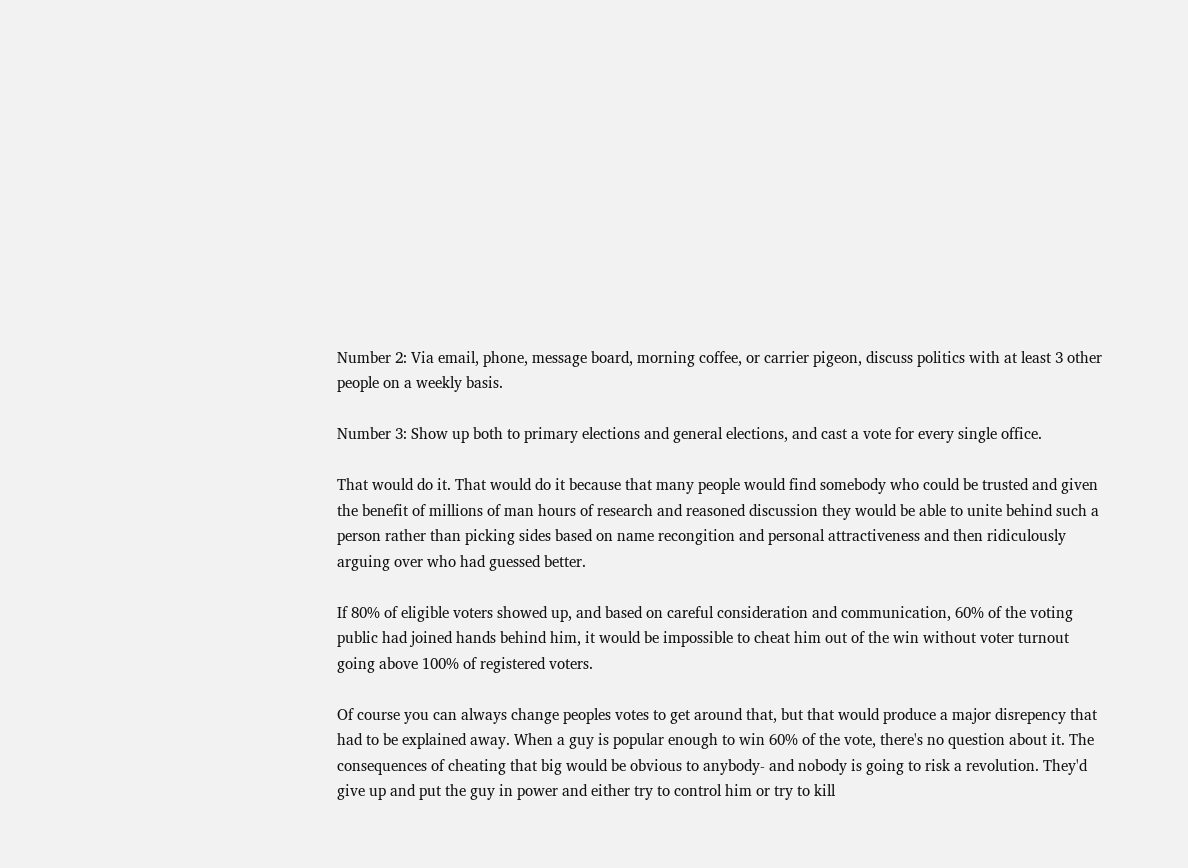Number 2: Via email, phone, message board, morning coffee, or carrier pigeon, discuss politics with at least 3 other people on a weekly basis.

Number 3: Show up both to primary elections and general elections, and cast a vote for every single office.

That would do it. That would do it because that many people would find somebody who could be trusted and given the benefit of millions of man hours of research and reasoned discussion they would be able to unite behind such a person rather than picking sides based on name recongition and personal attractiveness and then ridiculously arguing over who had guessed better.

If 80% of eligible voters showed up, and based on careful consideration and communication, 60% of the voting public had joined hands behind him, it would be impossible to cheat him out of the win without voter turnout going above 100% of registered voters.

Of course you can always change peoples votes to get around that, but that would produce a major disrepency that had to be explained away. When a guy is popular enough to win 60% of the vote, there's no question about it. The consequences of cheating that big would be obvious to anybody- and nobody is going to risk a revolution. They'd give up and put the guy in power and either try to control him or try to kill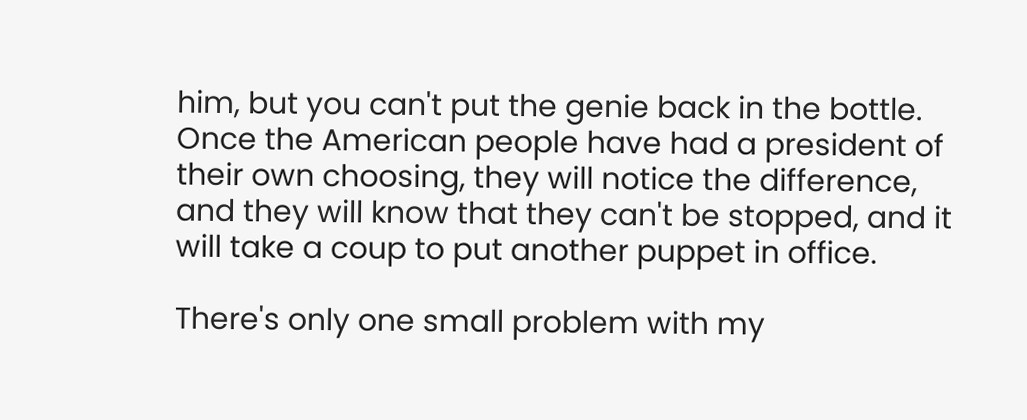him, but you can't put the genie back in the bottle. Once the American people have had a president of their own choosing, they will notice the difference, and they will know that they can't be stopped, and it will take a coup to put another puppet in office.

There's only one small problem with my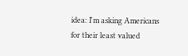idea: I'm asking Americans for their least valued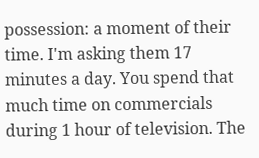possession: a moment of their time. I'm asking them 17 minutes a day. You spend that much time on commercials during 1 hour of television. The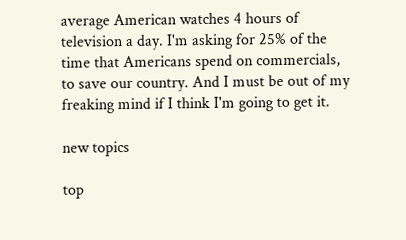average American watches 4 hours of television a day. I'm asking for 25% of the time that Americans spend on commercials, to save our country. And I must be out of my freaking mind if I think I'm going to get it.

new topics

top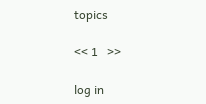topics

<< 1   >>

log in